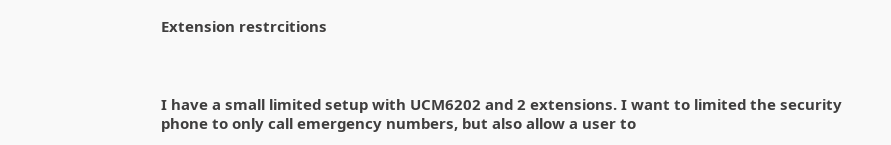Extension restrcitions



I have a small limited setup with UCM6202 and 2 extensions. I want to limited the security phone to only call emergency numbers, but also allow a user to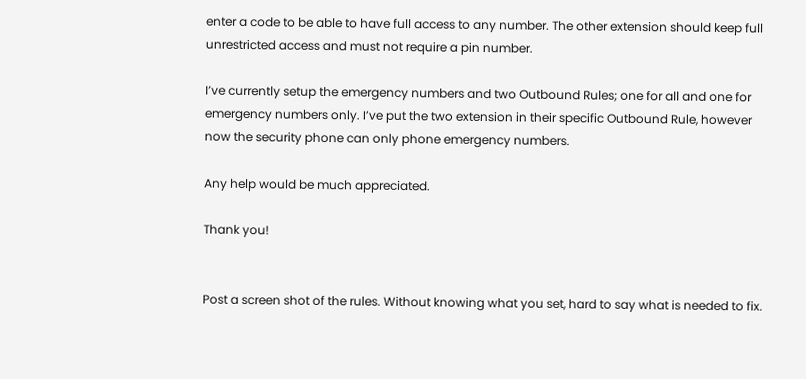enter a code to be able to have full access to any number. The other extension should keep full unrestricted access and must not require a pin number.

I’ve currently setup the emergency numbers and two Outbound Rules; one for all and one for emergency numbers only. I’ve put the two extension in their specific Outbound Rule, however now the security phone can only phone emergency numbers.

Any help would be much appreciated.

Thank you!


Post a screen shot of the rules. Without knowing what you set, hard to say what is needed to fix.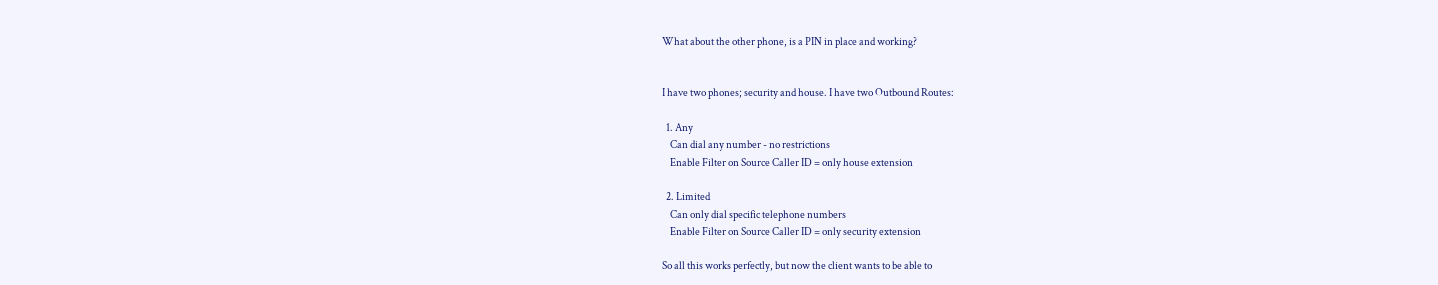What about the other phone, is a PIN in place and working?


I have two phones; security and house. I have two Outbound Routes:

  1. Any
    Can dial any number - no restrictions
    Enable Filter on Source Caller ID = only house extension

  2. Limited
    Can only dial specific telephone numbers
    Enable Filter on Source Caller ID = only security extension

So all this works perfectly, but now the client wants to be able to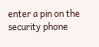enter a pin on the security phone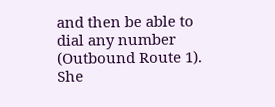and then be able to dial any number (Outbound Route 1). She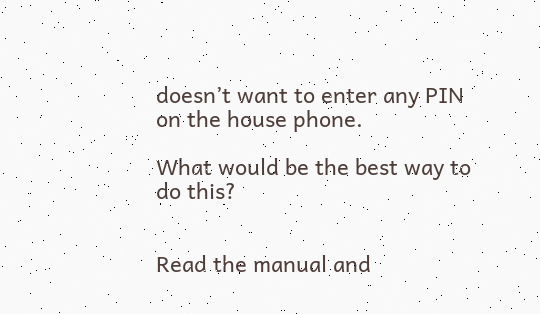doesn’t want to enter any PIN on the house phone.

What would be the best way to do this?


Read the manual and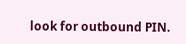look for outbound PIN.